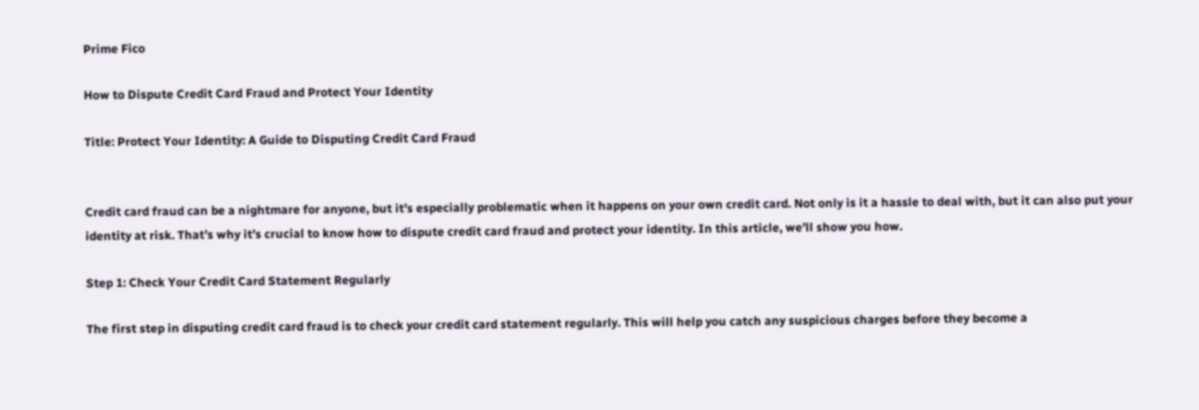Prime Fico

How to Dispute Credit Card Fraud and Protect Your Identity

Title: Protect Your Identity: A Guide to Disputing Credit Card Fraud


Credit card fraud can be a nightmare for anyone, but it’s especially problematic when it happens on your own credit card. Not only is it a hassle to deal with, but it can also put your identity at risk. That’s why it’s crucial to know how to dispute credit card fraud and protect your identity. In this article, we’ll show you how.

Step 1: Check Your Credit Card Statement Regularly

The first step in disputing credit card fraud is to check your credit card statement regularly. This will help you catch any suspicious charges before they become a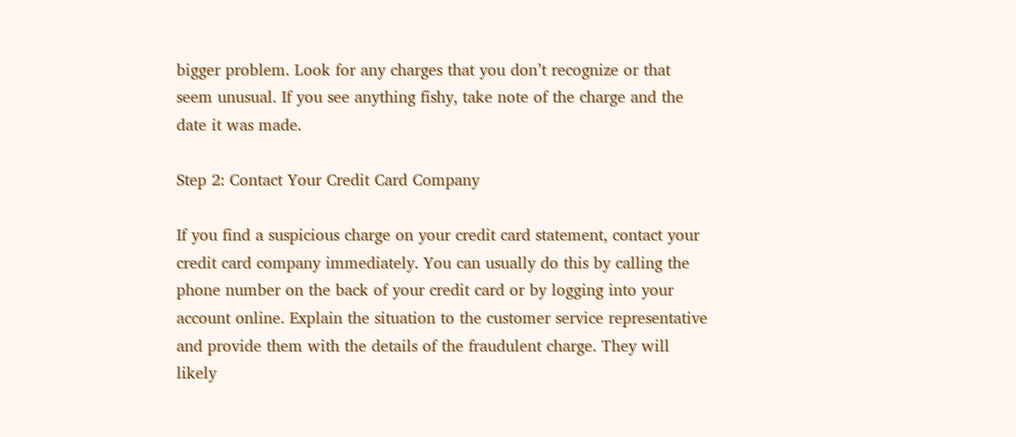bigger problem. Look for any charges that you don’t recognize or that seem unusual. If you see anything fishy, take note of the charge and the date it was made.

Step 2: Contact Your Credit Card Company

If you find a suspicious charge on your credit card statement, contact your credit card company immediately. You can usually do this by calling the phone number on the back of your credit card or by logging into your account online. Explain the situation to the customer service representative and provide them with the details of the fraudulent charge. They will likely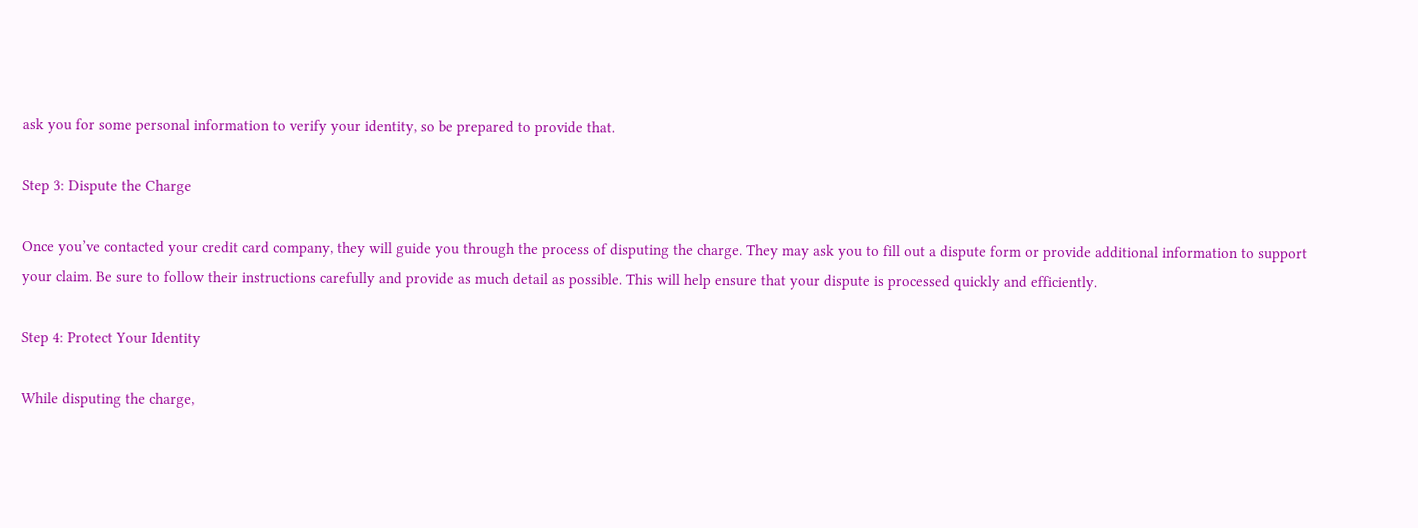ask you for some personal information to verify your identity, so be prepared to provide that.

Step 3: Dispute the Charge

Once you’ve contacted your credit card company, they will guide you through the process of disputing the charge. They may ask you to fill out a dispute form or provide additional information to support your claim. Be sure to follow their instructions carefully and provide as much detail as possible. This will help ensure that your dispute is processed quickly and efficiently.

Step 4: Protect Your Identity

While disputing the charge,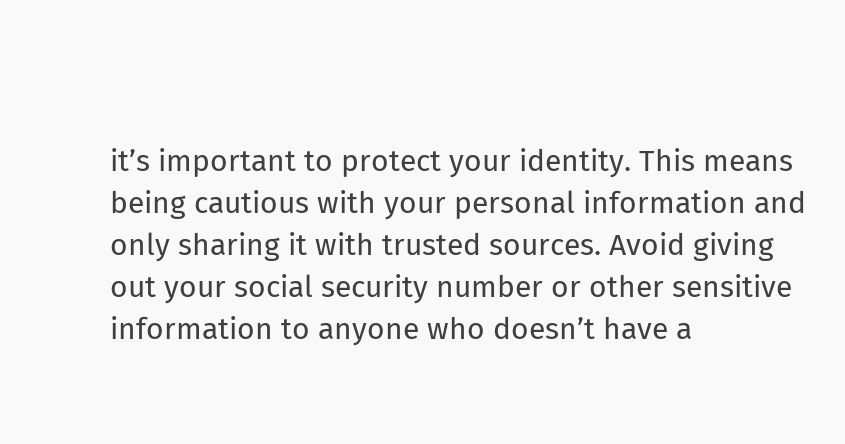it’s important to protect your identity. This means being cautious with your personal information and only sharing it with trusted sources. Avoid giving out your social security number or other sensitive information to anyone who doesn’t have a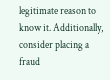legitimate reason to know it. Additionally, consider placing a fraud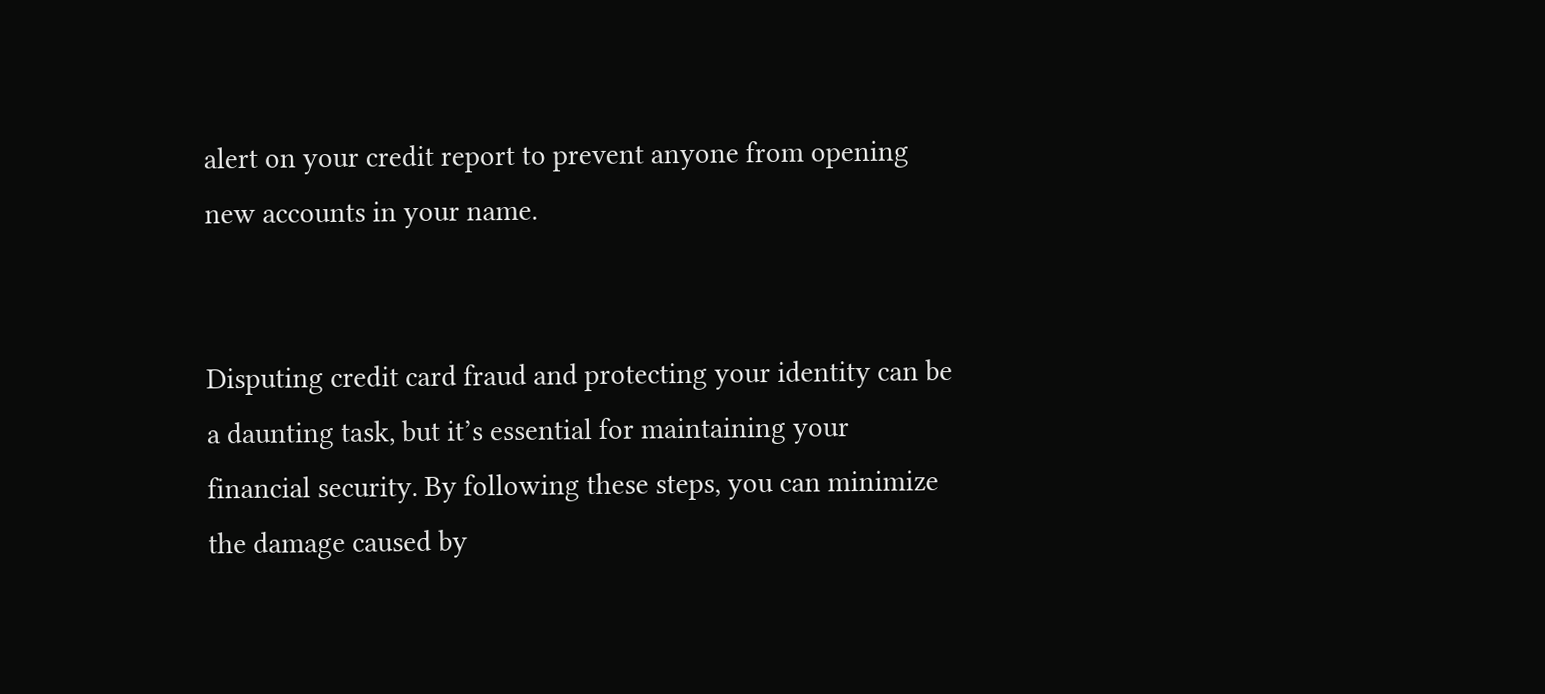alert on your credit report to prevent anyone from opening new accounts in your name.


Disputing credit card fraud and protecting your identity can be a daunting task, but it’s essential for maintaining your financial security. By following these steps, you can minimize the damage caused by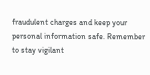fraudulent charges and keep your personal information safe. Remember to stay vigilant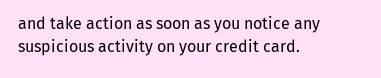and take action as soon as you notice any suspicious activity on your credit card.